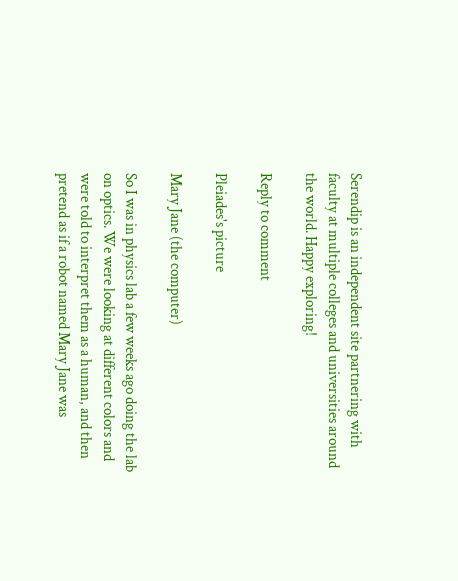Serendip is an independent site partnering with faculty at multiple colleges and universities around the world. Happy exploring!

Reply to comment

Pleiades's picture

Mary Jane (the computer)

So I was in physics lab a few weeks ago doing the lab on optics. We were looking at different colors and were told to interpret them as a human, and then pretend as if a robot named Mary Jane was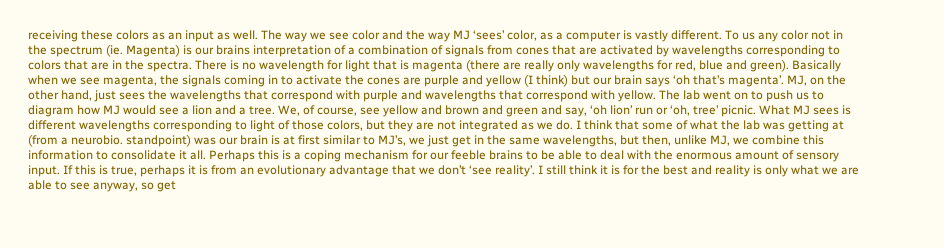receiving these colors as an input as well. The way we see color and the way MJ ‘sees’ color, as a computer is vastly different. To us any color not in the spectrum (ie. Magenta) is our brains interpretation of a combination of signals from cones that are activated by wavelengths corresponding to colors that are in the spectra. There is no wavelength for light that is magenta (there are really only wavelengths for red, blue and green). Basically when we see magenta, the signals coming in to activate the cones are purple and yellow (I think) but our brain says ‘oh that’s magenta’. MJ, on the other hand, just sees the wavelengths that correspond with purple and wavelengths that correspond with yellow. The lab went on to push us to diagram how MJ would see a lion and a tree. We, of course, see yellow and brown and green and say, ‘oh lion’ run or ‘oh, tree’ picnic. What MJ sees is different wavelengths corresponding to light of those colors, but they are not integrated as we do. I think that some of what the lab was getting at (from a neurobio. standpoint) was our brain is at first similar to MJ’s, we just get in the same wavelengths, but then, unlike MJ, we combine this information to consolidate it all. Perhaps this is a coping mechanism for our feeble brains to be able to deal with the enormous amount of sensory input. If this is true, perhaps it is from an evolutionary advantage that we don’t ‘see reality’. I still think it is for the best and reality is only what we are able to see anyway, so get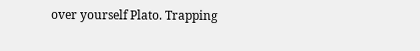over yourself Plato. Trapping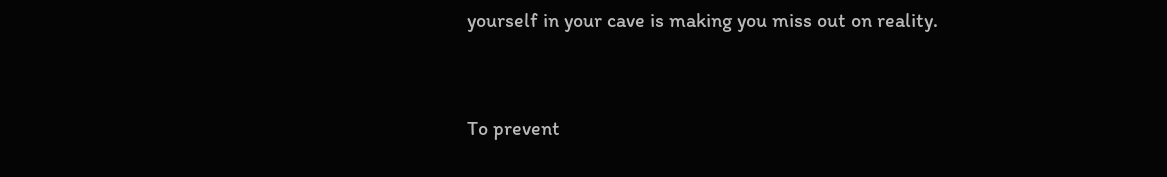yourself in your cave is making you miss out on reality.


To prevent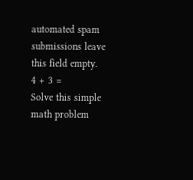automated spam submissions leave this field empty.
4 + 3 =
Solve this simple math problem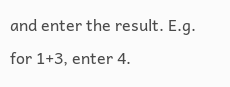and enter the result. E.g. for 1+3, enter 4.